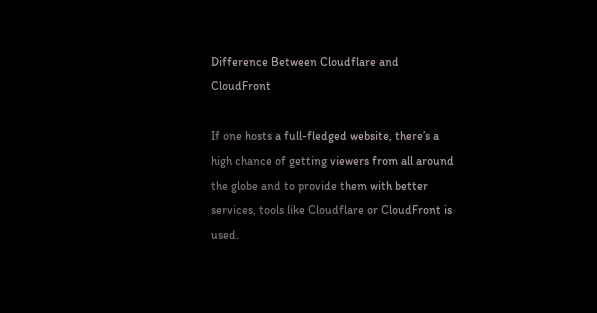Difference Between Cloudflare and CloudFront

If one hosts a full-fledged website, there’s a high chance of getting viewers from all around the globe and to provide them with better services, tools like Cloudflare or CloudFront is used.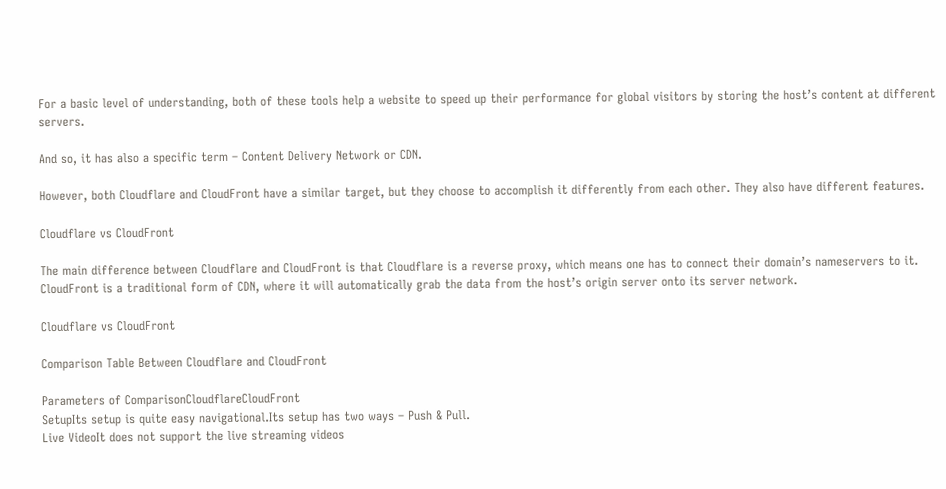For a basic level of understanding, both of these tools help a website to speed up their performance for global visitors by storing the host’s content at different servers.

And so, it has also a specific term – Content Delivery Network or CDN.

However, both Cloudflare and CloudFront have a similar target, but they choose to accomplish it differently from each other. They also have different features.

Cloudflare vs CloudFront

The main difference between Cloudflare and CloudFront is that Cloudflare is a reverse proxy, which means one has to connect their domain’s nameservers to it. CloudFront is a traditional form of CDN, where it will automatically grab the data from the host’s origin server onto its server network.

Cloudflare vs CloudFront

Comparison Table Between Cloudflare and CloudFront

Parameters of ComparisonCloudflareCloudFront
SetupIts setup is quite easy navigational.Its setup has two ways – Push & Pull.
Live VideoIt does not support the live streaming videos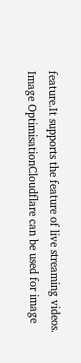feature.It supports the feature of live streaming videos.
Image OptimisationCloudflare can be used for image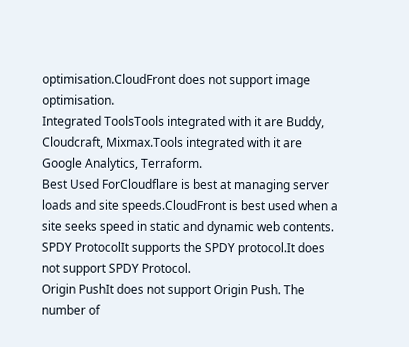optimisation.CloudFront does not support image optimisation.
Integrated ToolsTools integrated with it are Buddy, Cloudcraft, Mixmax.Tools integrated with it are Google Analytics, Terraform.
Best Used ForCloudflare is best at managing server loads and site speeds.CloudFront is best used when a site seeks speed in static and dynamic web contents.
SPDY ProtocolIt supports the SPDY protocol.It does not support SPDY Protocol.
Origin PushIt does not support Origin Push. The number of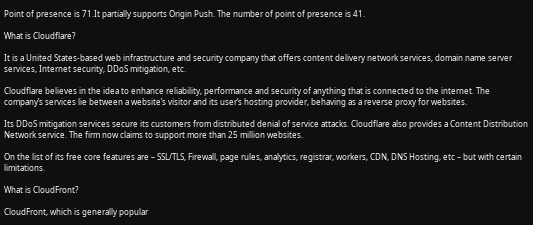Point of presence is 71.It partially supports Origin Push. The number of point of presence is 41.

What is Cloudflare?

It is a United States-based web infrastructure and security company that offers content delivery network services, domain name server services, Internet security, DDoS mitigation, etc.

Cloudflare believes in the idea to enhance reliability, performance and security of anything that is connected to the internet. The company’s services lie between a website’s visitor and its user’s hosting provider, behaving as a reverse proxy for websites.

Its DDoS mitigation services secure its customers from distributed denial of service attacks. Cloudflare also provides a Content Distribution Network service. The firm now claims to support more than 25 million websites.

On the list of its free core features are – SSL/TLS, Firewall, page rules, analytics, registrar, workers, CDN, DNS Hosting, etc – but with certain limitations.

What is CloudFront?

CloudFront, which is generally popular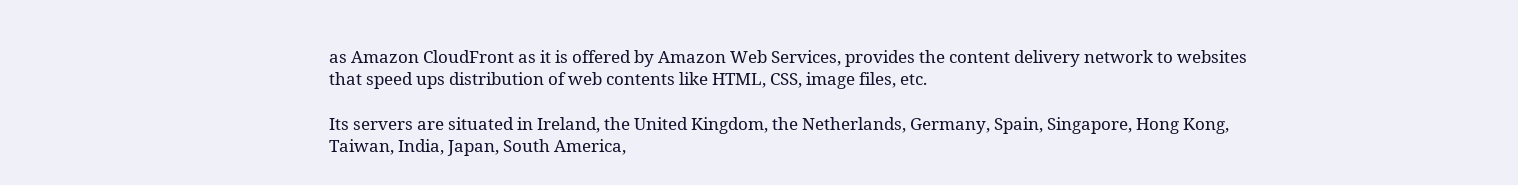as Amazon CloudFront as it is offered by Amazon Web Services, provides the content delivery network to websites that speed ups distribution of web contents like HTML, CSS, image files, etc.

Its servers are situated in Ireland, the United Kingdom, the Netherlands, Germany, Spain, Singapore, Hong Kong, Taiwan, India, Japan, South America,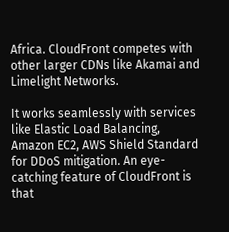Africa. CloudFront competes with other larger CDNs like Akamai and Limelight Networks.

It works seamlessly with services like Elastic Load Balancing, Amazon EC2, AWS Shield Standard for DDoS mitigation. An eye-catching feature of CloudFront is that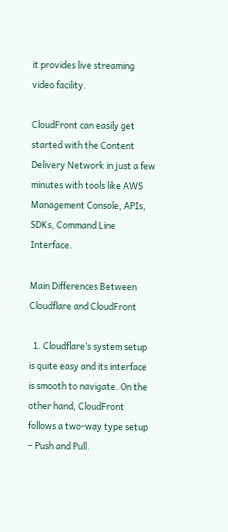it provides live streaming video facility.

CloudFront can easily get started with the Content Delivery Network in just a few minutes with tools like AWS Management Console, APIs, SDKs, Command Line Interface.

Main Differences Between Cloudflare and CloudFront

  1. Cloudflare’s system setup is quite easy and its interface is smooth to navigate. On the other hand, CloudFront follows a two-way type setup – Push and Pull.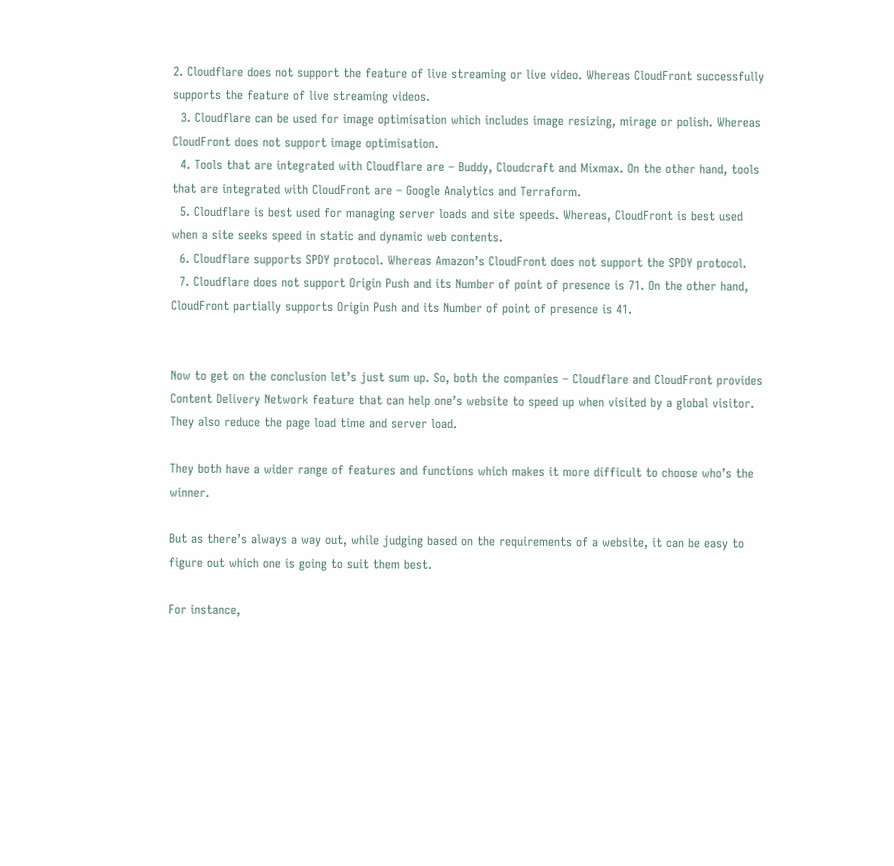2. Cloudflare does not support the feature of live streaming or live video. Whereas CloudFront successfully supports the feature of live streaming videos.
  3. Cloudflare can be used for image optimisation which includes image resizing, mirage or polish. Whereas CloudFront does not support image optimisation.
  4. Tools that are integrated with Cloudflare are – Buddy, Cloudcraft and Mixmax. On the other hand, tools that are integrated with CloudFront are – Google Analytics and Terraform.
  5. Cloudflare is best used for managing server loads and site speeds. Whereas, CloudFront is best used when a site seeks speed in static and dynamic web contents.
  6. Cloudflare supports SPDY protocol. Whereas Amazon’s CloudFront does not support the SPDY protocol.
  7. Cloudflare does not support Origin Push and its Number of point of presence is 71. On the other hand, CloudFront partially supports Origin Push and its Number of point of presence is 41.


Now to get on the conclusion let’s just sum up. So, both the companies – Cloudflare and CloudFront provides Content Delivery Network feature that can help one’s website to speed up when visited by a global visitor. They also reduce the page load time and server load.

They both have a wider range of features and functions which makes it more difficult to choose who’s the winner.

But as there’s always a way out, while judging based on the requirements of a website, it can be easy to figure out which one is going to suit them best.

For instance,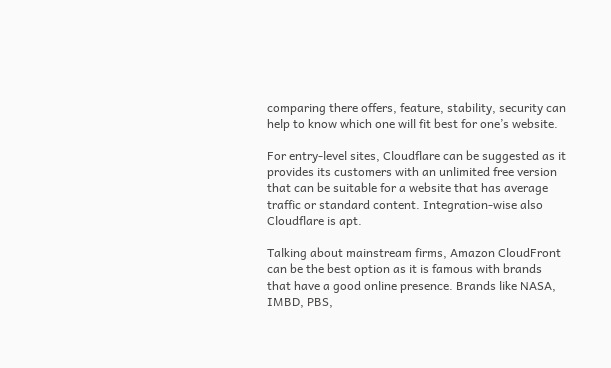comparing there offers, feature, stability, security can help to know which one will fit best for one’s website.

For entry-level sites, Cloudflare can be suggested as it provides its customers with an unlimited free version that can be suitable for a website that has average traffic or standard content. Integration-wise also Cloudflare is apt.

Talking about mainstream firms, Amazon CloudFront can be the best option as it is famous with brands that have a good online presence. Brands like NASA, IMBD, PBS,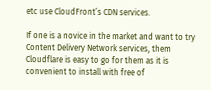etc use CloudFront’s CDN services.

If one is a novice in the market and want to try Content Delivery Network services, them Cloudflare is easy to go for them as it is convenient to install with free of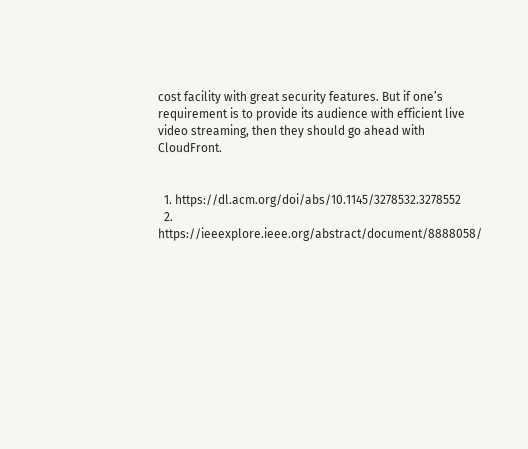cost facility with great security features. But if one’s requirement is to provide its audience with efficient live video streaming, then they should go ahead with CloudFront.


  1. https://dl.acm.org/doi/abs/10.1145/3278532.3278552
  2. https://ieeexplore.ieee.org/abstract/document/8888058/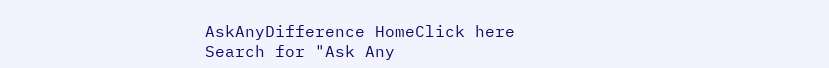AskAnyDifference HomeClick here
Search for "Ask Any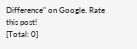Difference" on Google. Rate this post!
[Total: 0]